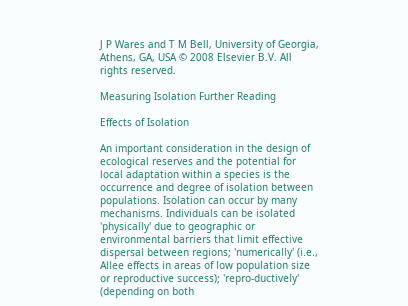J P Wares and T M Bell, University of Georgia, Athens, GA, USA © 2008 Elsevier B.V. All rights reserved.

Measuring Isolation Further Reading

Effects of Isolation

An important consideration in the design of ecological reserves and the potential for local adaptation within a species is the occurrence and degree of isolation between populations. Isolation can occur by many mechanisms. Individuals can be isolated 'physically' due to geographic or environmental barriers that limit effective dispersal between regions; 'numerically' (i.e., Allee effects in areas of low population size or reproductive success); 'repro-ductively' (depending on both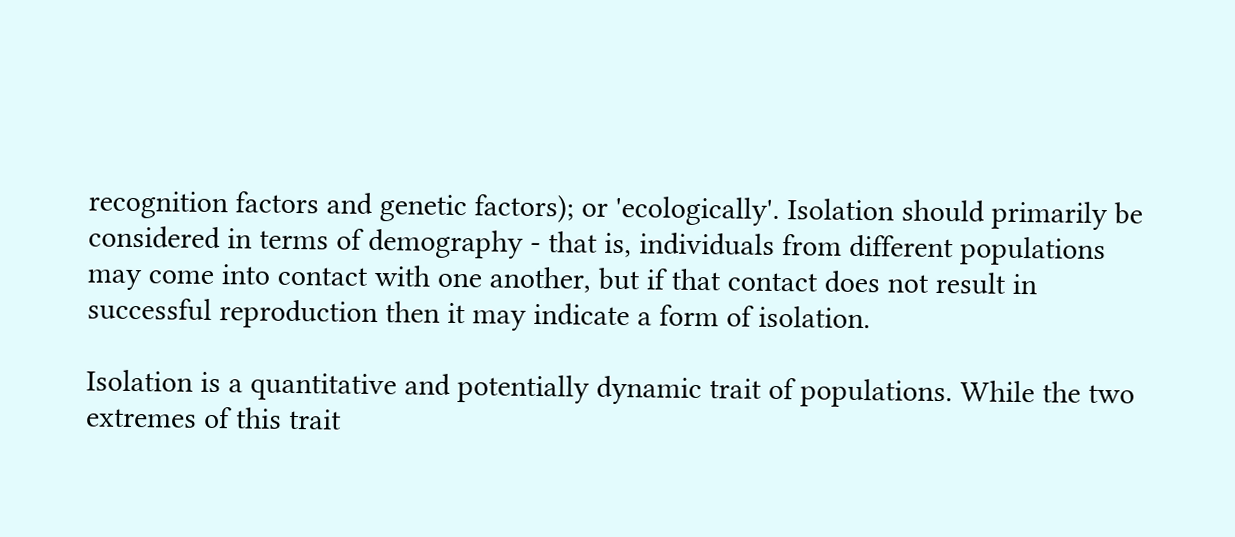recognition factors and genetic factors); or 'ecologically'. Isolation should primarily be considered in terms of demography - that is, individuals from different populations may come into contact with one another, but if that contact does not result in successful reproduction then it may indicate a form of isolation.

Isolation is a quantitative and potentially dynamic trait of populations. While the two extremes of this trait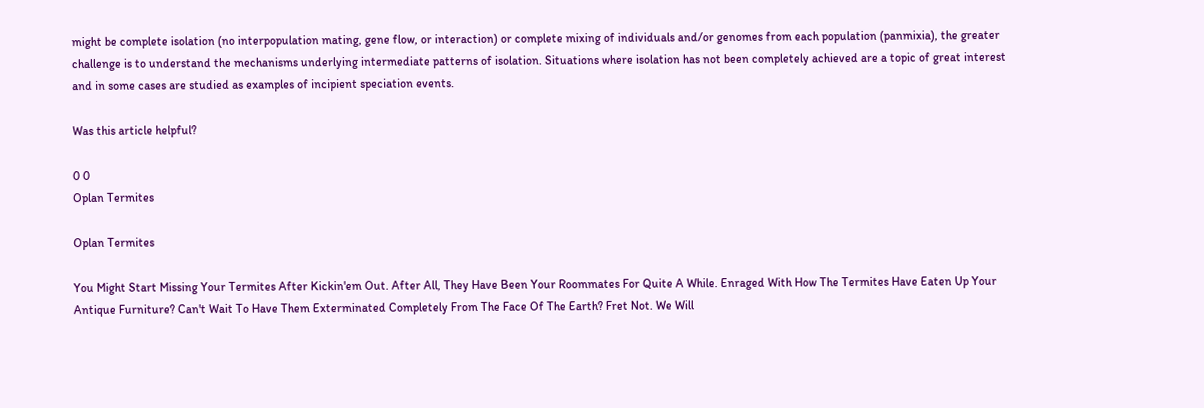might be complete isolation (no interpopulation mating, gene flow, or interaction) or complete mixing of individuals and/or genomes from each population (panmixia), the greater challenge is to understand the mechanisms underlying intermediate patterns of isolation. Situations where isolation has not been completely achieved are a topic of great interest and in some cases are studied as examples of incipient speciation events.

Was this article helpful?

0 0
Oplan Termites

Oplan Termites

You Might Start Missing Your Termites After Kickin'em Out. After All, They Have Been Your Roommates For Quite A While. Enraged With How The Termites Have Eaten Up Your Antique Furniture? Can't Wait To Have Them Exterminated Completely From The Face Of The Earth? Fret Not. We Will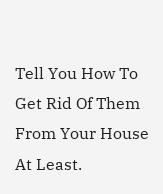Tell You How To Get Rid Of Them From Your House At Least.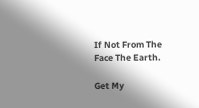If Not From The Face The Earth.

Get My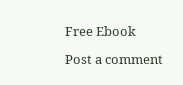Free Ebook

Post a comment